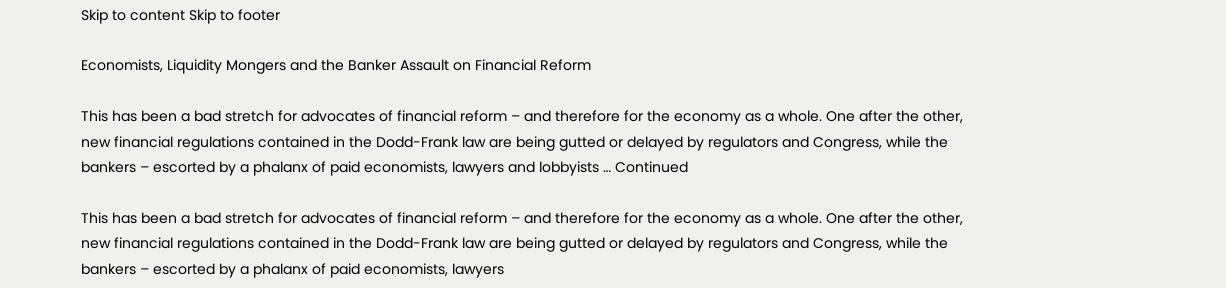Skip to content Skip to footer

Economists, Liquidity Mongers and the Banker Assault on Financial Reform

This has been a bad stretch for advocates of financial reform – and therefore for the economy as a whole. One after the other, new financial regulations contained in the Dodd-Frank law are being gutted or delayed by regulators and Congress, while the bankers – escorted by a phalanx of paid economists, lawyers and lobbyists … Continued

This has been a bad stretch for advocates of financial reform – and therefore for the economy as a whole. One after the other, new financial regulations contained in the Dodd-Frank law are being gutted or delayed by regulators and Congress, while the bankers – escorted by a phalanx of paid economists, lawyers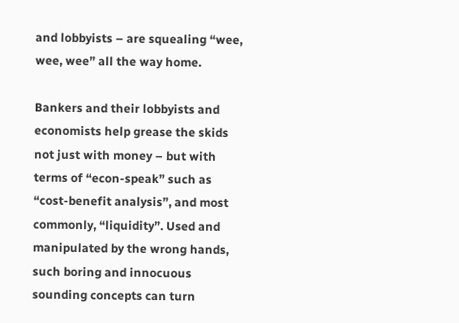and lobbyists – are squealing “wee, wee, wee” all the way home.

Bankers and their lobbyists and economists help grease the skids not just with money – but with terms of “econ-speak” such as “cost-benefit analysis”, and most commonly, “liquidity”. Used and manipulated by the wrong hands, such boring and innocuous sounding concepts can turn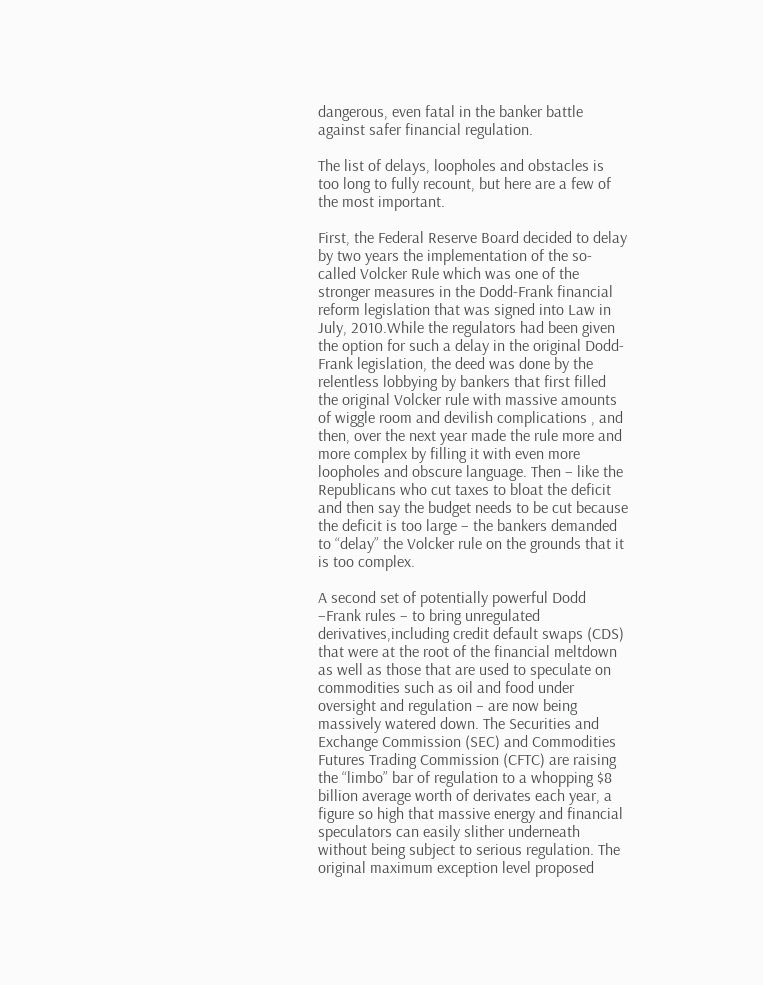dangerous, even fatal in the banker battle against safer financial regulation.

The list of delays, loopholes and obstacles is too long to fully recount, but here are a few of the most important.

First, the Federal Reserve Board decided to delay by two years the implementation of the so-called Volcker Rule which was one of the stronger measures in the Dodd-Frank financial reform legislation that was signed into Law in July, 2010.While the regulators had been given the option for such a delay in the original Dodd-Frank legislation, the deed was done by the relentless lobbying by bankers that first filled the original Volcker rule with massive amounts of wiggle room and devilish complications , and then, over the next year made the rule more and more complex by filling it with even more loopholes and obscure language. Then – like the Republicans who cut taxes to bloat the deficit and then say the budget needs to be cut because the deficit is too large – the bankers demanded to “delay” the Volcker rule on the grounds that it is too complex.

A second set of potentially powerful Dodd –Frank rules – to bring unregulated derivatives,including credit default swaps (CDS) that were at the root of the financial meltdown as well as those that are used to speculate on commodities such as oil and food under oversight and regulation – are now being massively watered down. The Securities and Exchange Commission (SEC) and Commodities Futures Trading Commission (CFTC) are raising the “limbo” bar of regulation to a whopping $8 billion average worth of derivates each year, a figure so high that massive energy and financial speculators can easily slither underneath without being subject to serious regulation. The original maximum exception level proposed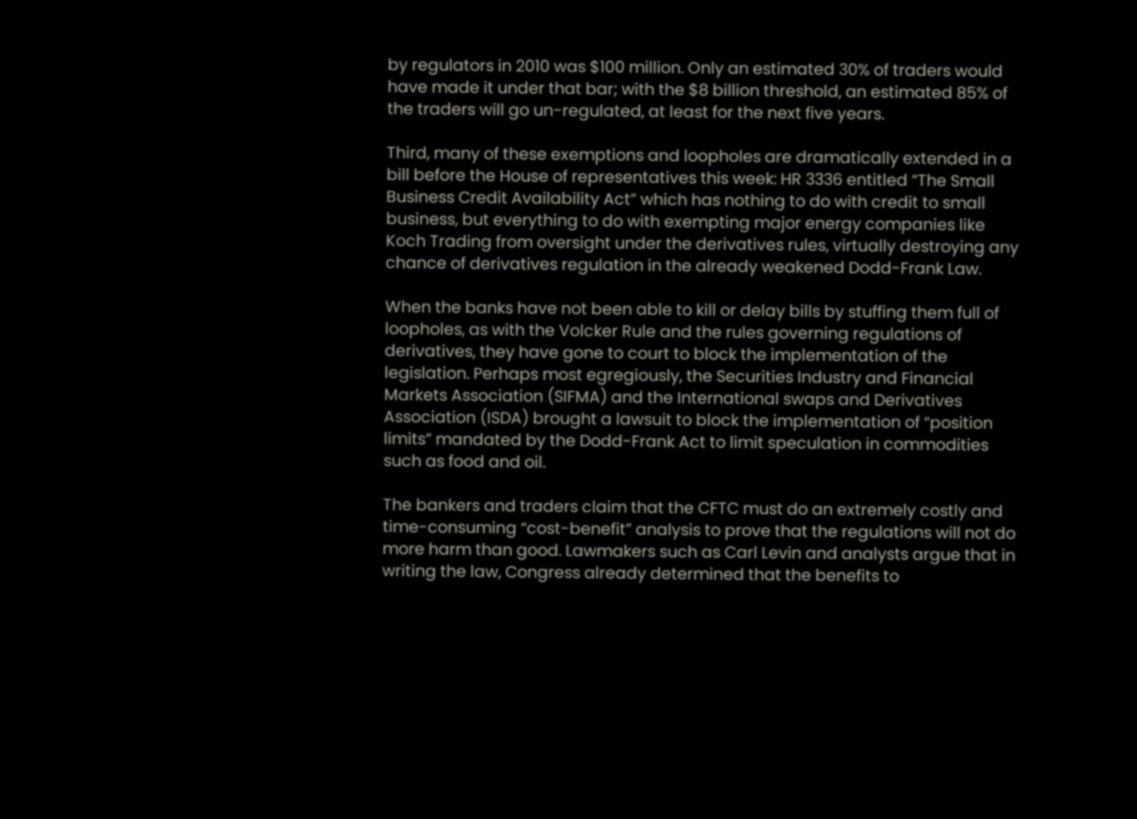by regulators in 2010 was $100 million. Only an estimated 30% of traders would have made it under that bar; with the $8 billion threshold, an estimated 85% of the traders will go un-regulated, at least for the next five years.

Third, many of these exemptions and loopholes are dramatically extended in a bill before the House of representatives this week: HR 3336 entitled “The Small Business Credit Availability Act” which has nothing to do with credit to small business, but everything to do with exempting major energy companies like Koch Trading from oversight under the derivatives rules, virtually destroying any chance of derivatives regulation in the already weakened Dodd-Frank Law.

When the banks have not been able to kill or delay bills by stuffing them full of loopholes, as with the Volcker Rule and the rules governing regulations of derivatives, they have gone to court to block the implementation of the legislation. Perhaps most egregiously, the Securities Industry and Financial Markets Association (SIFMA) and the International swaps and Derivatives Association (ISDA) brought a lawsuit to block the implementation of “position limits” mandated by the Dodd-Frank Act to limit speculation in commodities such as food and oil.

The bankers and traders claim that the CFTC must do an extremely costly and time-consuming “cost-benefit” analysis to prove that the regulations will not do more harm than good. Lawmakers such as Carl Levin and analysts argue that in writing the law, Congress already determined that the benefits to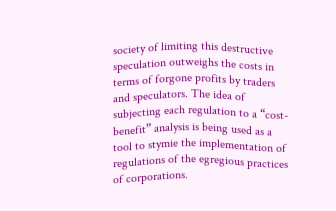society of limiting this destructive speculation outweighs the costs in terms of forgone profits by traders and speculators. The idea of subjecting each regulation to a “cost-benefit” analysis is being used as a tool to stymie the implementation of regulations of the egregious practices of corporations.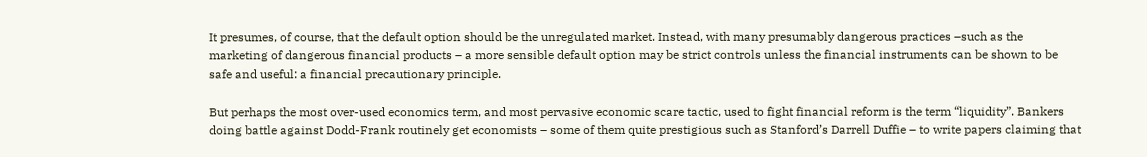It presumes, of course, that the default option should be the unregulated market. Instead, with many presumably dangerous practices –such as the marketing of dangerous financial products – a more sensible default option may be strict controls unless the financial instruments can be shown to be safe and useful: a financial precautionary principle.

But perhaps the most over-used economics term, and most pervasive economic scare tactic, used to fight financial reform is the term “liquidity”. Bankers doing battle against Dodd-Frank routinely get economists – some of them quite prestigious such as Stanford’s Darrell Duffie – to write papers claiming that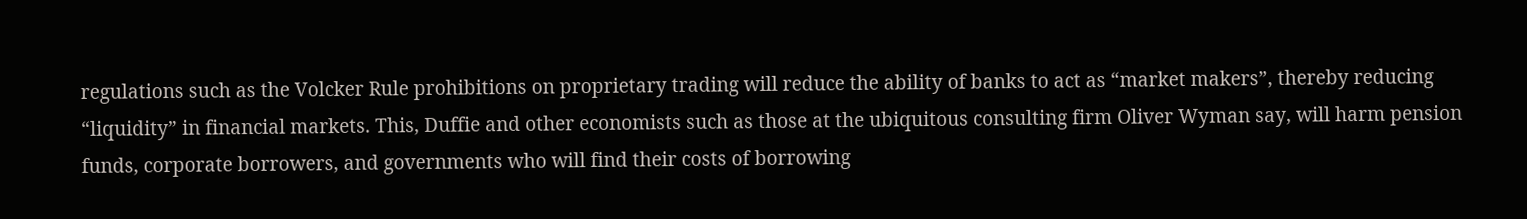regulations such as the Volcker Rule prohibitions on proprietary trading will reduce the ability of banks to act as “market makers”, thereby reducing “liquidity” in financial markets. This, Duffie and other economists such as those at the ubiquitous consulting firm Oliver Wyman say, will harm pension funds, corporate borrowers, and governments who will find their costs of borrowing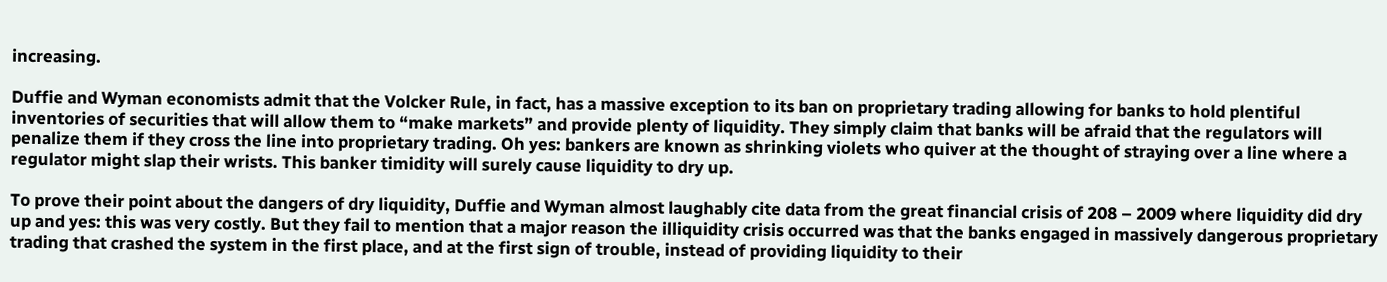increasing.

Duffie and Wyman economists admit that the Volcker Rule, in fact, has a massive exception to its ban on proprietary trading allowing for banks to hold plentiful inventories of securities that will allow them to “make markets” and provide plenty of liquidity. They simply claim that banks will be afraid that the regulators will penalize them if they cross the line into proprietary trading. Oh yes: bankers are known as shrinking violets who quiver at the thought of straying over a line where a regulator might slap their wrists. This banker timidity will surely cause liquidity to dry up.

To prove their point about the dangers of dry liquidity, Duffie and Wyman almost laughably cite data from the great financial crisis of 208 – 2009 where liquidity did dry up and yes: this was very costly. But they fail to mention that a major reason the illiquidity crisis occurred was that the banks engaged in massively dangerous proprietary trading that crashed the system in the first place, and at the first sign of trouble, instead of providing liquidity to their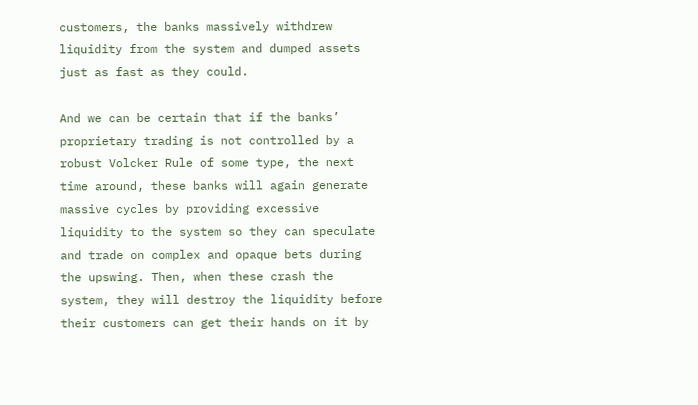customers, the banks massively withdrew liquidity from the system and dumped assets just as fast as they could.

And we can be certain that if the banks’ proprietary trading is not controlled by a robust Volcker Rule of some type, the next time around, these banks will again generate massive cycles by providing excessive liquidity to the system so they can speculate and trade on complex and opaque bets during the upswing. Then, when these crash the system, they will destroy the liquidity before their customers can get their hands on it by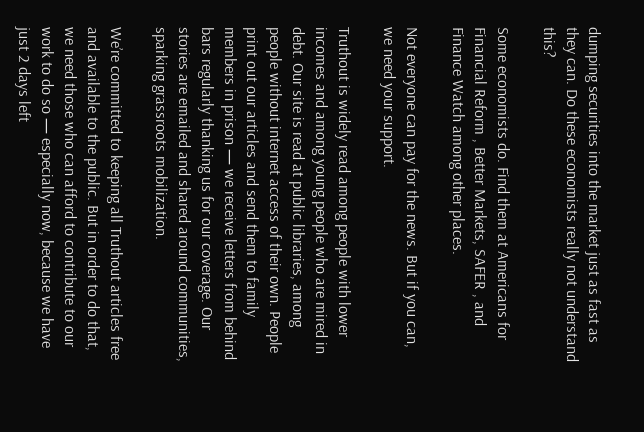dumping securities into the market just as fast as they can. Do these economists really not understand this?

Some economists do. Find them at Americans for Financial Reform , Better Markets, SAFER , and Finance Watch among other places.

Not everyone can pay for the news. But if you can, we need your support.

Truthout is widely read among people with lower incomes and among young people who are mired in debt. Our site is read at public libraries, among people without internet access of their own. People print out our articles and send them to family members in prison — we receive letters from behind bars regularly thanking us for our coverage. Our stories are emailed and shared around communities, sparking grassroots mobilization.

We’re committed to keeping all Truthout articles free and available to the public. But in order to do that, we need those who can afford to contribute to our work to do so — especially now, because we have just 2 days left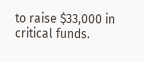to raise $33,000 in critical funds.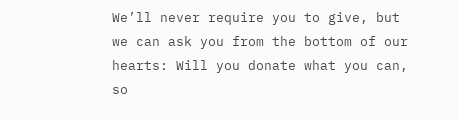We’ll never require you to give, but we can ask you from the bottom of our hearts: Will you donate what you can, so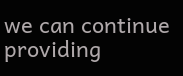we can continue providing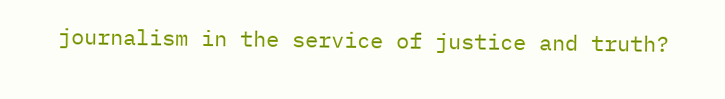journalism in the service of justice and truth?